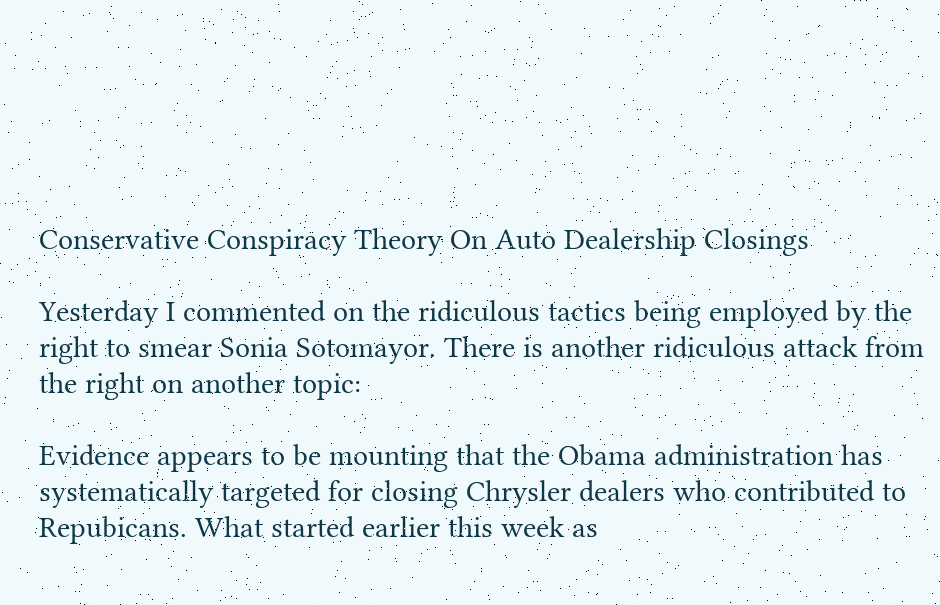Conservative Conspiracy Theory On Auto Dealership Closings

Yesterday I commented on the ridiculous tactics being employed by the right to smear Sonia Sotomayor. There is another ridiculous attack from the right on another topic:

Evidence appears to be mounting that the Obama administration has systematically targeted for closing Chrysler dealers who contributed to Repubicans. What started earlier this week as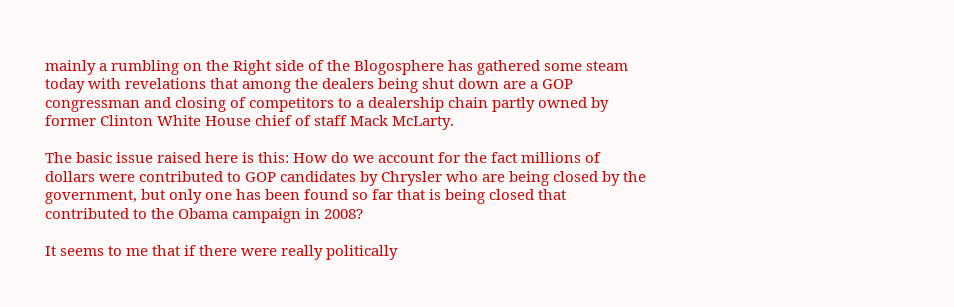mainly a rumbling on the Right side of the Blogosphere has gathered some steam today with revelations that among the dealers being shut down are a GOP congressman and closing of competitors to a dealership chain partly owned by former Clinton White House chief of staff Mack McLarty.

The basic issue raised here is this: How do we account for the fact millions of dollars were contributed to GOP candidates by Chrysler who are being closed by the government, but only one has been found so far that is being closed that contributed to the Obama campaign in 2008?

It seems to me that if there were really politically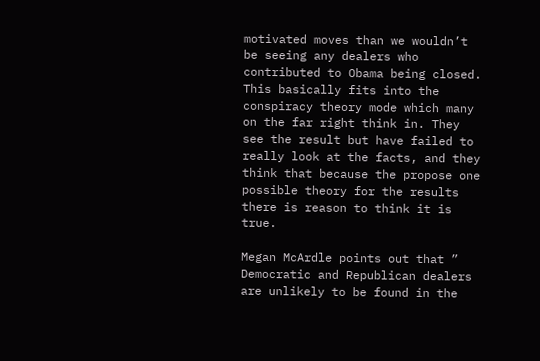motivated moves than we wouldn’t be seeing any dealers who contributed to Obama being closed. This basically fits into the conspiracy theory mode which many on the far right think in. They see the result but have failed to really look at the facts, and they think that because the propose one possible theory for the results there is reason to think it is true.

Megan McArdle points out that ” Democratic and Republican dealers are unlikely to be found in the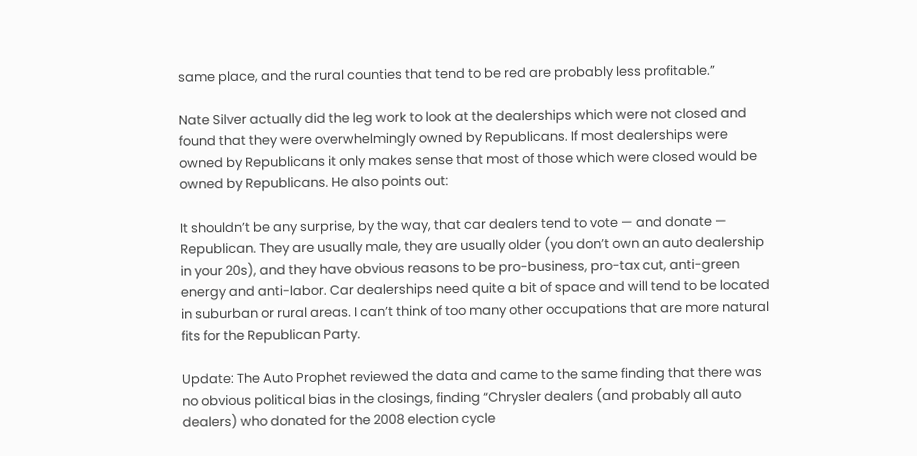same place, and the rural counties that tend to be red are probably less profitable.”

Nate Silver actually did the leg work to look at the dealerships which were not closed and found that they were overwhelmingly owned by Republicans. If most dealerships were owned by Republicans it only makes sense that most of those which were closed would be owned by Republicans. He also points out:

It shouldn’t be any surprise, by the way, that car dealers tend to vote — and donate — Republican. They are usually male, they are usually older (you don’t own an auto dealership in your 20s), and they have obvious reasons to be pro-business, pro-tax cut, anti-green energy and anti-labor. Car dealerships need quite a bit of space and will tend to be located in suburban or rural areas. I can’t think of too many other occupations that are more natural fits for the Republican Party.

Update: The Auto Prophet reviewed the data and came to the same finding that there was no obvious political bias in the closings, finding “Chrysler dealers (and probably all auto dealers) who donated for the 2008 election cycle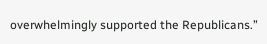overwhelmingly supported the Republicans.”